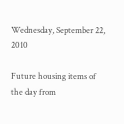Wednesday, September 22, 2010

Future housing items of the day from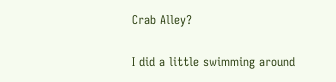Crab Alley?

I did a little swimming around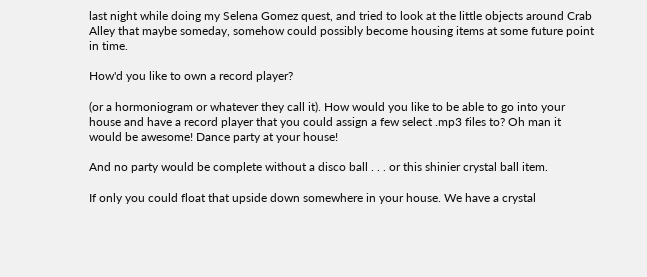last night while doing my Selena Gomez quest, and tried to look at the little objects around Crab Alley that maybe someday, somehow could possibly become housing items at some future point in time.

How'd you like to own a record player?

(or a hormoniogram or whatever they call it). How would you like to be able to go into your house and have a record player that you could assign a few select .mp3 files to? Oh man it would be awesome! Dance party at your house!

And no party would be complete without a disco ball . . . or this shinier crystal ball item.

If only you could float that upside down somewhere in your house. We have a crystal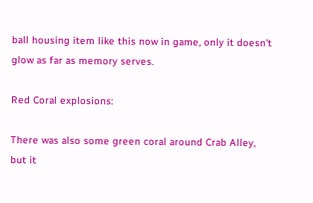ball housing item like this now in game, only it doesn't glow as far as memory serves.

Red Coral explosions:

There was also some green coral around Crab Alley, but it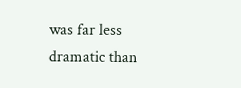was far less dramatic than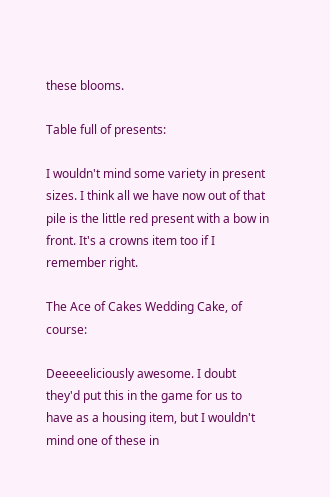these blooms.

Table full of presents:

I wouldn't mind some variety in present sizes. I think all we have now out of that pile is the little red present with a bow in front. It's a crowns item too if I remember right.

The Ace of Cakes Wedding Cake, of course:

Deeeeeliciously awesome. I doubt they'd put this in the game for us to have as a housing item, but I wouldn't mind one of these in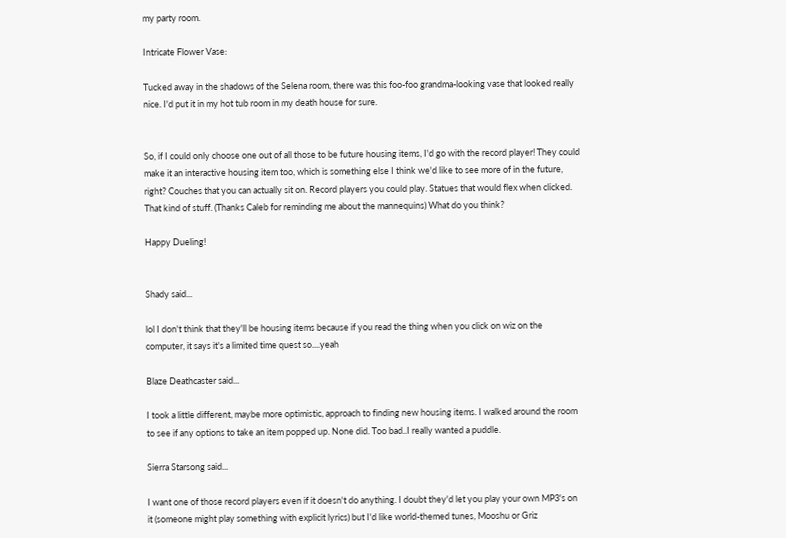my party room.

Intricate Flower Vase:

Tucked away in the shadows of the Selena room, there was this foo-foo grandma-looking vase that looked really nice. I'd put it in my hot tub room in my death house for sure.


So, if I could only choose one out of all those to be future housing items, I'd go with the record player! They could make it an interactive housing item too, which is something else I think we'd like to see more of in the future, right? Couches that you can actually sit on. Record players you could play. Statues that would flex when clicked. That kind of stuff. (Thanks Caleb for reminding me about the mannequins) What do you think?

Happy Dueling!


Shady said...

lol I don't think that they'll be housing items because if you read the thing when you click on wiz on the computer, it says it's a limited time quest so....yeah

Blaze Deathcaster said...

I took a little different, maybe more optimistic, approach to finding new housing items. I walked around the room to see if any options to take an item popped up. None did. Too bad..I really wanted a puddle.

Sierra Starsong said...

I want one of those record players even if it doesn't do anything. I doubt they'd let you play your own MP3's on it (someone might play something with explicit lyrics) but I'd like world-themed tunes, Mooshu or Griz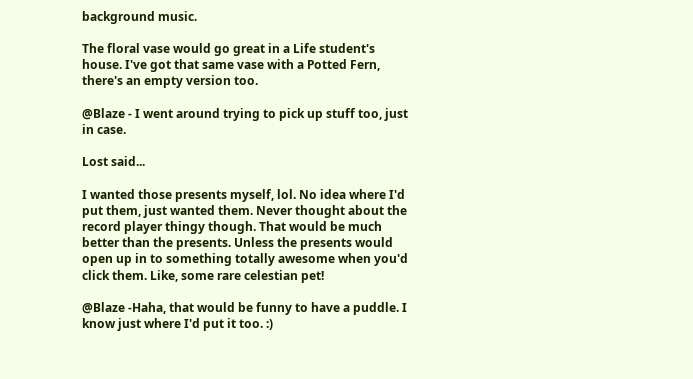background music.

The floral vase would go great in a Life student's house. I've got that same vase with a Potted Fern, there's an empty version too.

@Blaze - I went around trying to pick up stuff too, just in case.

Lost said...

I wanted those presents myself, lol. No idea where I'd put them, just wanted them. Never thought about the record player thingy though. That would be much better than the presents. Unless the presents would open up in to something totally awesome when you'd click them. Like, some rare celestian pet!

@Blaze -Haha, that would be funny to have a puddle. I know just where I'd put it too. :)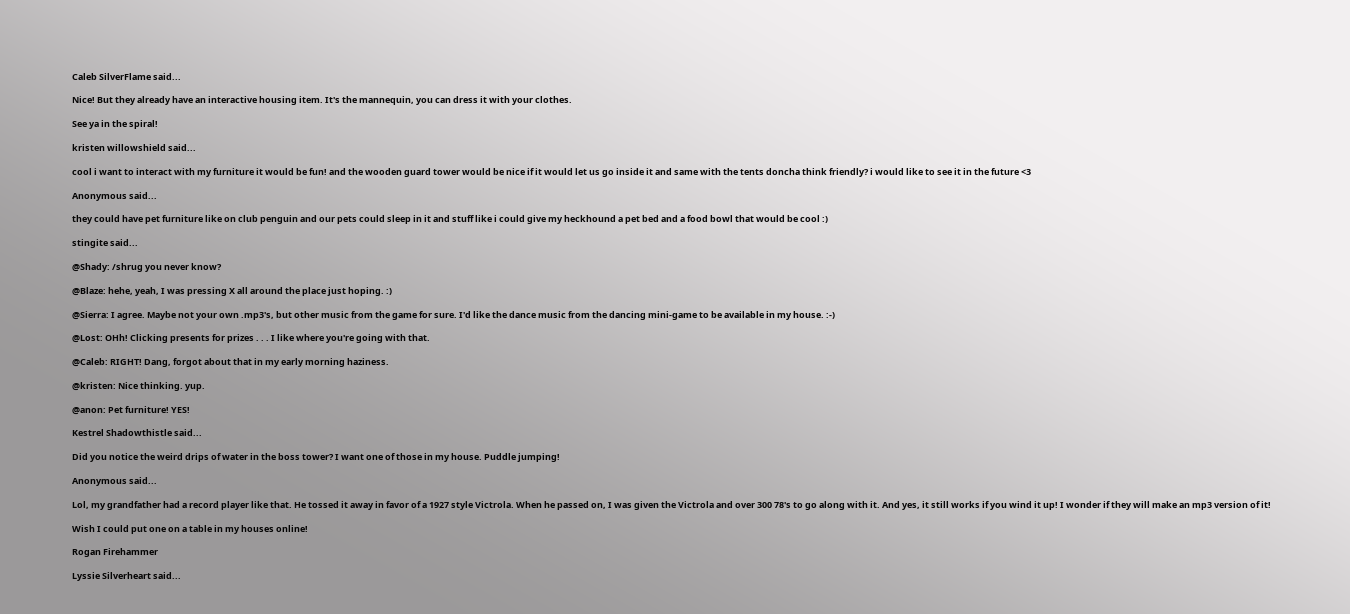Caleb SilverFlame said...

Nice! But they already have an interactive housing item. It's the mannequin, you can dress it with your clothes.

See ya in the spiral!

kristen willowshield said...

cool i want to interact with my furniture it would be fun! and the wooden guard tower would be nice if it would let us go inside it and same with the tents doncha think friendly? i would like to see it in the future <3

Anonymous said...

they could have pet furniture like on club penguin and our pets could sleep in it and stuff like i could give my heckhound a pet bed and a food bowl that would be cool :)

stingite said...

@Shady: /shrug you never know?

@Blaze: hehe, yeah, I was pressing X all around the place just hoping. :)

@Sierra: I agree. Maybe not your own .mp3's, but other music from the game for sure. I'd like the dance music from the dancing mini-game to be available in my house. :-)

@Lost: OHh! Clicking presents for prizes . . . I like where you're going with that.

@Caleb: RIGHT! Dang, forgot about that in my early morning haziness.

@kristen: Nice thinking. yup.

@anon: Pet furniture! YES!

Kestrel Shadowthistle said...

Did you notice the weird drips of water in the boss tower? I want one of those in my house. Puddle jumping!

Anonymous said...

Lol, my grandfather had a record player like that. He tossed it away in favor of a 1927 style Victrola. When he passed on, I was given the Victrola and over 300 78's to go along with it. And yes, it still works if you wind it up! I wonder if they will make an mp3 version of it!

Wish I could put one on a table in my houses online!

Rogan Firehammer

Lyssie Silverheart said...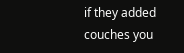if they added couches you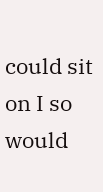could sit on I so would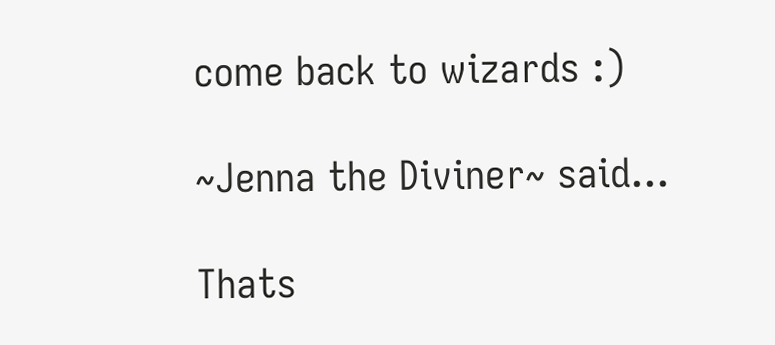come back to wizards :)

~Jenna the Diviner~ said...

Thats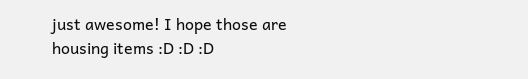just awesome! I hope those are housing items :D :D :D